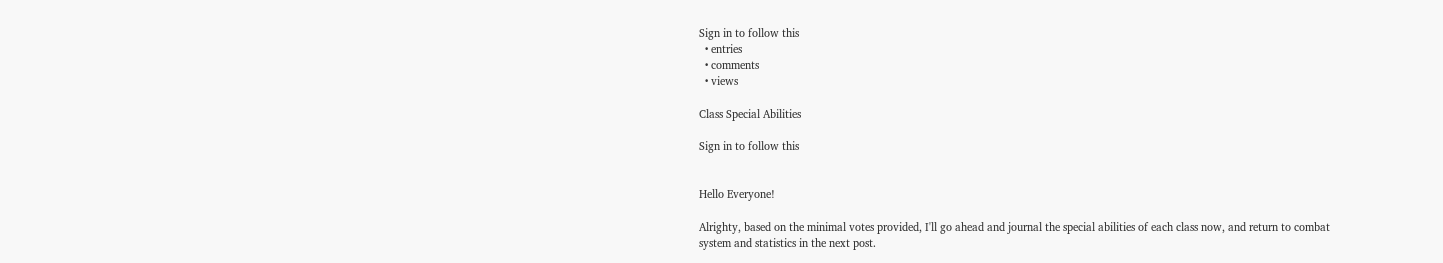Sign in to follow this
  • entries
  • comments
  • views

Class Special Abilities

Sign in to follow this


Hello Everyone!

Alrighty, based on the minimal votes provided, I'll go ahead and journal the special abilities of each class now, and return to combat system and statistics in the next post.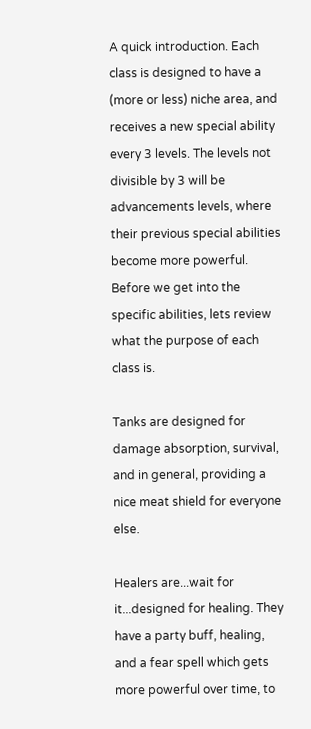A quick introduction. Each class is designed to have a (more or less) niche area, and receives a new special ability every 3 levels. The levels not divisible by 3 will be advancements levels, where their previous special abilities become more powerful. Before we get into the specific abilities, lets review what the purpose of each class is.

Tanks are designed for damage absorption, survival, and in general, providing a nice meat shield for everyone else.

Healers are...wait for it...designed for healing. They have a party buff, healing, and a fear spell which gets more powerful over time, to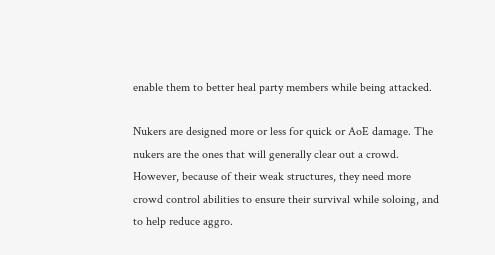enable them to better heal party members while being attacked.

Nukers are designed more or less for quick or AoE damage. The nukers are the ones that will generally clear out a crowd. However, because of their weak structures, they need more crowd control abilities to ensure their survival while soloing, and to help reduce aggro.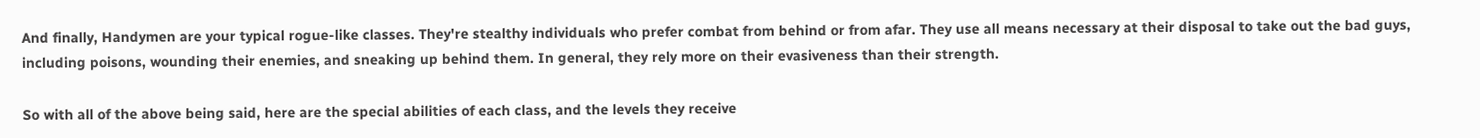And finally, Handymen are your typical rogue-like classes. They're stealthy individuals who prefer combat from behind or from afar. They use all means necessary at their disposal to take out the bad guys, including poisons, wounding their enemies, and sneaking up behind them. In general, they rely more on their evasiveness than their strength.

So with all of the above being said, here are the special abilities of each class, and the levels they receive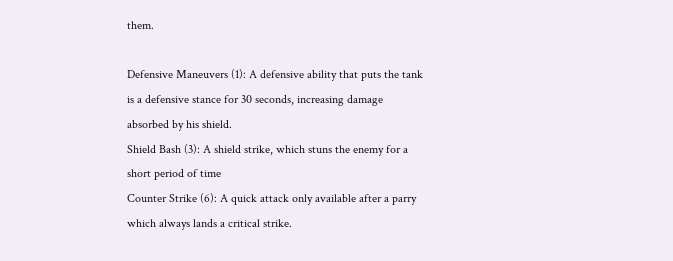them.

Defensive Maneuvers (1): A defensive ability that puts the tank is a defensive stance for 30 seconds, increasing damage absorbed by his shield.
Shield Bash (3): A shield strike, which stuns the enemy for a short period of time
Counter Strike (6): A quick attack only available after a parry which always lands a critical strike.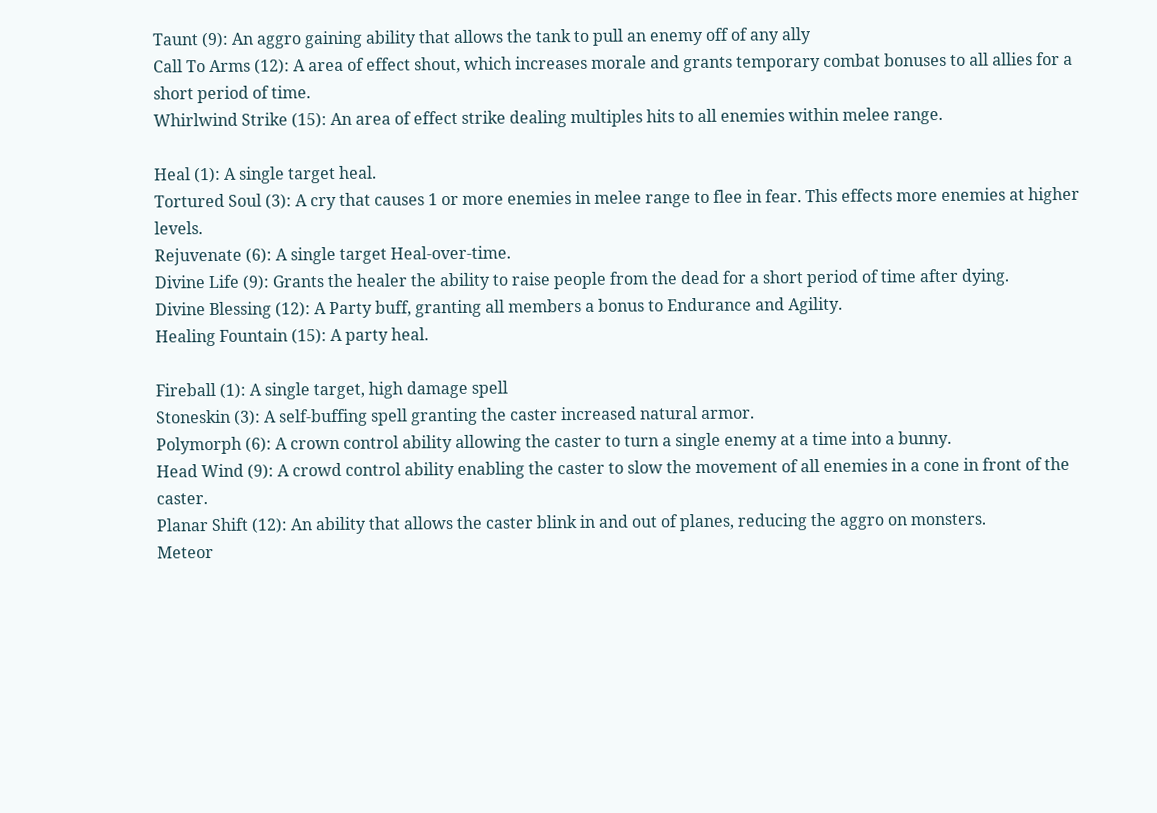Taunt (9): An aggro gaining ability that allows the tank to pull an enemy off of any ally
Call To Arms (12): A area of effect shout, which increases morale and grants temporary combat bonuses to all allies for a short period of time.
Whirlwind Strike (15): An area of effect strike dealing multiples hits to all enemies within melee range.

Heal (1): A single target heal.
Tortured Soul (3): A cry that causes 1 or more enemies in melee range to flee in fear. This effects more enemies at higher levels.
Rejuvenate (6): A single target Heal-over-time.
Divine Life (9): Grants the healer the ability to raise people from the dead for a short period of time after dying.
Divine Blessing (12): A Party buff, granting all members a bonus to Endurance and Agility.
Healing Fountain (15): A party heal.

Fireball (1): A single target, high damage spell
Stoneskin (3): A self-buffing spell granting the caster increased natural armor.
Polymorph (6): A crown control ability allowing the caster to turn a single enemy at a time into a bunny.
Head Wind (9): A crowd control ability enabling the caster to slow the movement of all enemies in a cone in front of the caster.
Planar Shift (12): An ability that allows the caster blink in and out of planes, reducing the aggro on monsters.
Meteor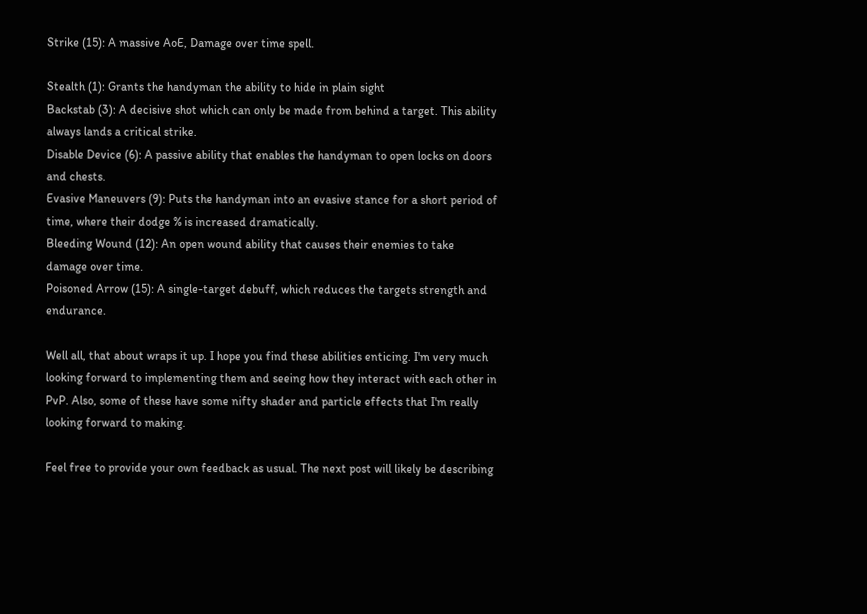Strike (15): A massive AoE, Damage over time spell.

Stealth (1): Grants the handyman the ability to hide in plain sight
Backstab (3): A decisive shot which can only be made from behind a target. This ability always lands a critical strike.
Disable Device (6): A passive ability that enables the handyman to open locks on doors and chests.
Evasive Maneuvers (9): Puts the handyman into an evasive stance for a short period of time, where their dodge % is increased dramatically.
Bleeding Wound (12): An open wound ability that causes their enemies to take damage over time.
Poisoned Arrow (15): A single-target debuff, which reduces the targets strength and endurance.

Well all, that about wraps it up. I hope you find these abilities enticing. I'm very much looking forward to implementing them and seeing how they interact with each other in PvP. Also, some of these have some nifty shader and particle effects that I'm really looking forward to making.

Feel free to provide your own feedback as usual. The next post will likely be describing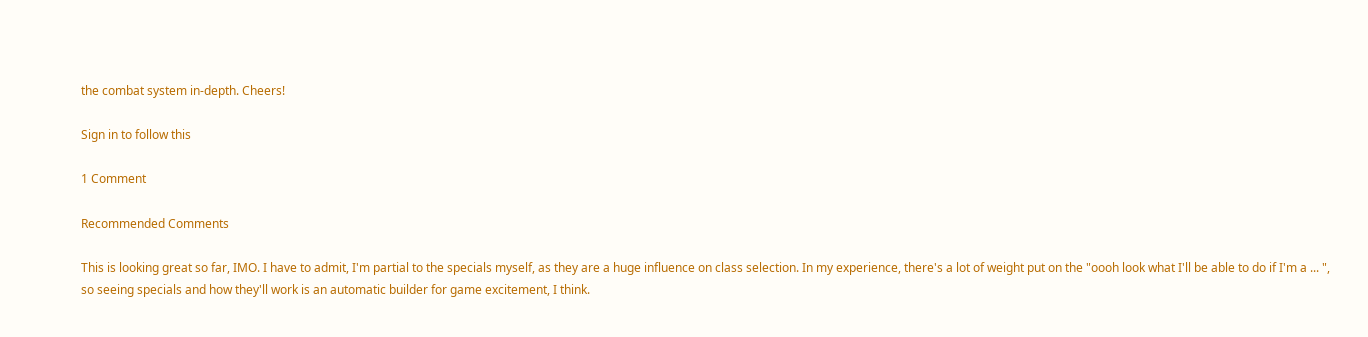the combat system in-depth. Cheers!

Sign in to follow this

1 Comment

Recommended Comments

This is looking great so far, IMO. I have to admit, I'm partial to the specials myself, as they are a huge influence on class selection. In my experience, there's a lot of weight put on the "oooh look what I'll be able to do if I'm a ... ", so seeing specials and how they'll work is an automatic builder for game excitement, I think.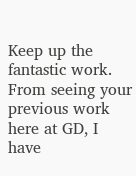Keep up the fantastic work. From seeing your previous work here at GD, I have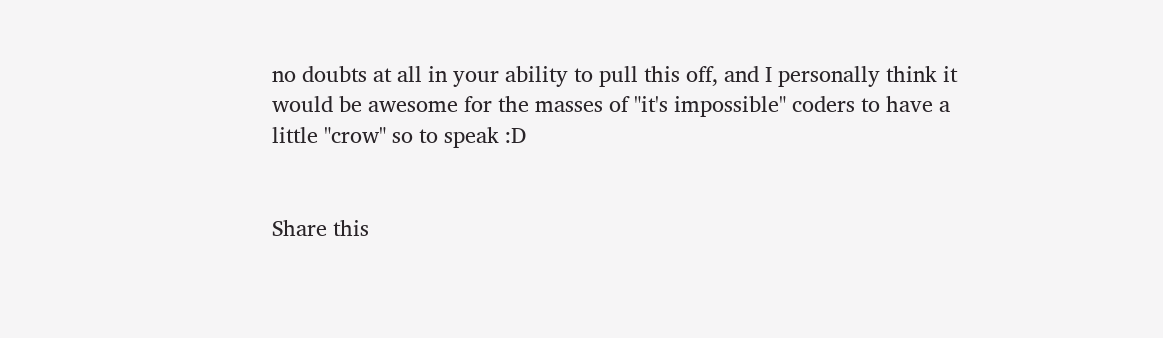no doubts at all in your ability to pull this off, and I personally think it would be awesome for the masses of "it's impossible" coders to have a little "crow" so to speak :D


Share this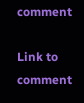comment

Link to comment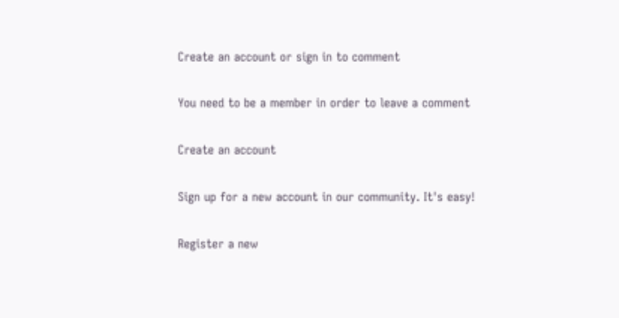Create an account or sign in to comment

You need to be a member in order to leave a comment

Create an account

Sign up for a new account in our community. It's easy!

Register a new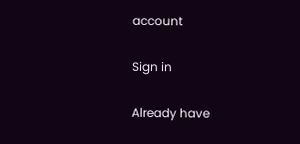account

Sign in

Already have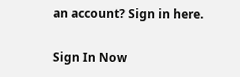an account? Sign in here.

Sign In Now